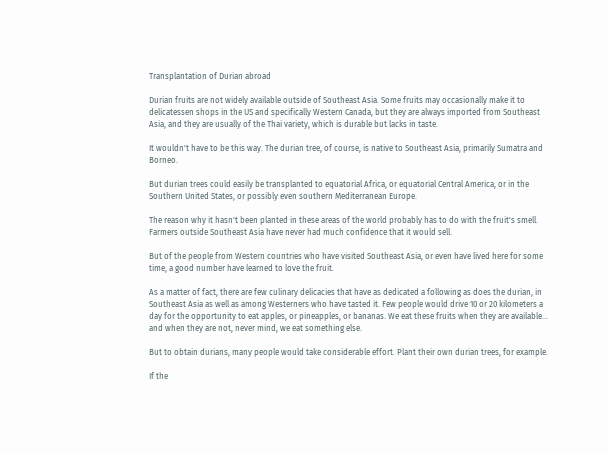Transplantation of Durian abroad

Durian fruits are not widely available outside of Southeast Asia. Some fruits may occasionally make it to delicatessen shops in the US and specifically Western Canada, but they are always imported from Southeast Asia, and they are usually of the Thai variety, which is durable but lacks in taste.

It wouldn't have to be this way. The durian tree, of course, is native to Southeast Asia, primarily Sumatra and Borneo.

But durian trees could easily be transplanted to equatorial Africa, or equatorial Central America, or in the Southern United States, or possibly even southern Mediterranean Europe.

The reason why it hasn't been planted in these areas of the world probably has to do with the fruit's smell. Farmers outside Southeast Asia have never had much confidence that it would sell.

But of the people from Western countries who have visited Southeast Asia, or even have lived here for some time, a good number have learned to love the fruit.

As a matter of fact, there are few culinary delicacies that have as dedicated a following as does the durian, in Southeast Asia as well as among Westerners who have tasted it. Few people would drive 10 or 20 kilometers a day for the opportunity to eat apples, or pineapples, or bananas. We eat these fruits when they are available… and when they are not, never mind, we eat something else.

But to obtain durians, many people would take considerable effort. Plant their own durian trees, for example.

If the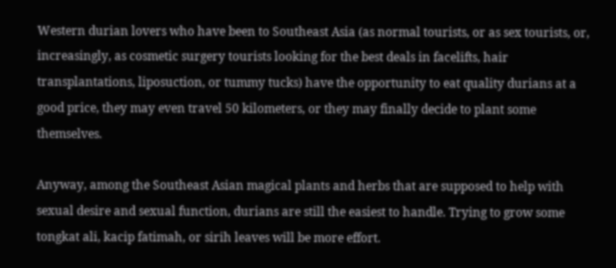Western durian lovers who have been to Southeast Asia (as normal tourists, or as sex tourists, or, increasingly, as cosmetic surgery tourists looking for the best deals in facelifts, hair transplantations, liposuction, or tummy tucks) have the opportunity to eat quality durians at a good price, they may even travel 50 kilometers, or they may finally decide to plant some themselves.

Anyway, among the Southeast Asian magical plants and herbs that are supposed to help with sexual desire and sexual function, durians are still the easiest to handle. Trying to grow some tongkat ali, kacip fatimah, or sirih leaves will be more effort.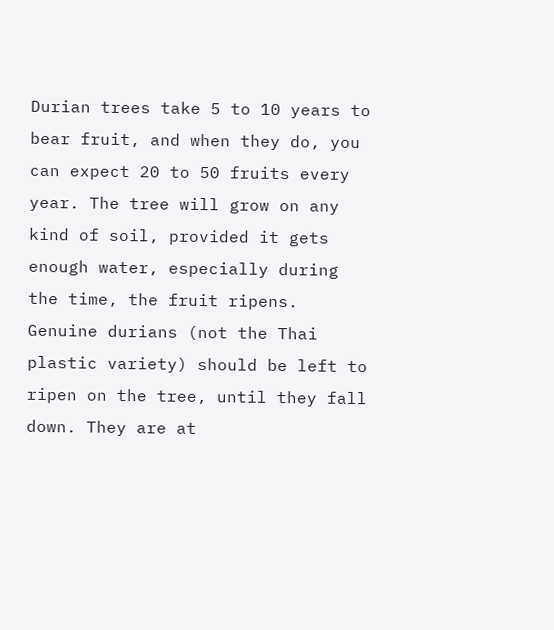Durian trees take 5 to 10 years to bear fruit, and when they do, you can expect 20 to 50 fruits every year. The tree will grow on any kind of soil, provided it gets enough water, especially during the time, the fruit ripens. Genuine durians (not the Thai plastic variety) should be left to ripen on the tree, until they fall down. They are at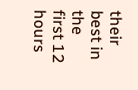their best in the first 12 hours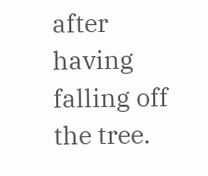after having falling off the tree.